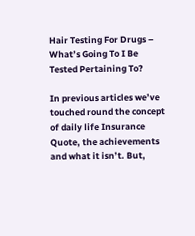Hair Testing For Drugs – What’s Going To I Be Tested Pertaining To?

In previous articles we’ve touched round the concept of daily life Insurance Quote, the achievements and what it isn’t. But,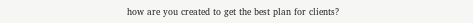how are you created to get the best plan for clients?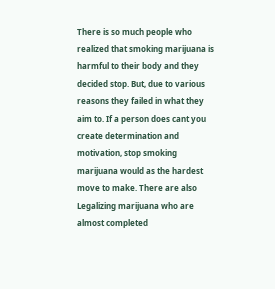There is so much people who realized that smoking marijuana is harmful to their body and they decided stop. But, due to various reasons they failed in what they aim to. If a person does cant you create determination and motivation, stop smoking marijuana would as the hardest move to make. There are also Legalizing marijuana who are almost completed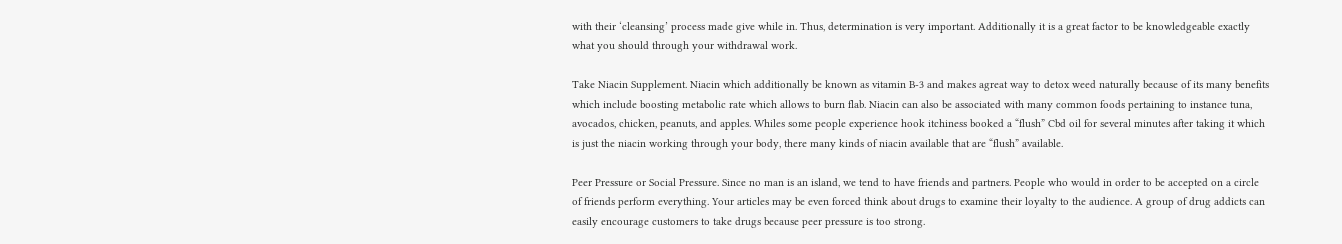with their ‘cleansing’ process made give while in. Thus, determination is very important. Additionally it is a great factor to be knowledgeable exactly what you should through your withdrawal work.

Take Niacin Supplement. Niacin which additionally be known as vitamin B-3 and makes agreat way to detox weed naturally because of its many benefits which include boosting metabolic rate which allows to burn flab. Niacin can also be associated with many common foods pertaining to instance tuna, avocados, chicken, peanuts, and apples. Whiles some people experience hook itchiness booked a “flush” Cbd oil for several minutes after taking it which is just the niacin working through your body, there many kinds of niacin available that are “flush” available.

Peer Pressure or Social Pressure. Since no man is an island, we tend to have friends and partners. People who would in order to be accepted on a circle of friends perform everything. Your articles may be even forced think about drugs to examine their loyalty to the audience. A group of drug addicts can easily encourage customers to take drugs because peer pressure is too strong.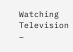Watching Television –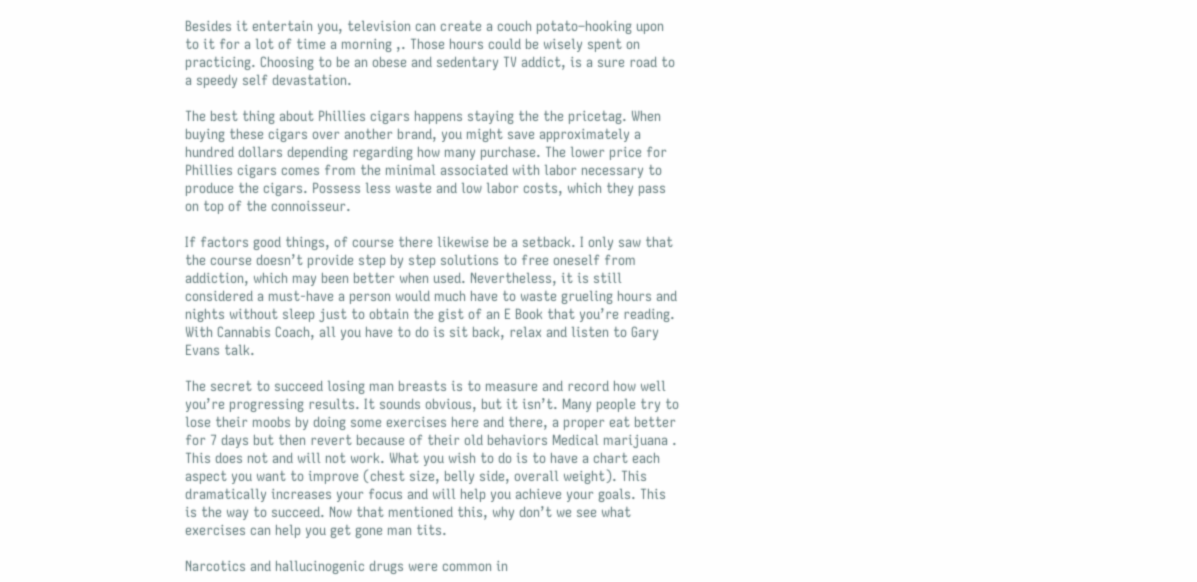Besides it entertain you, television can create a couch potato–hooking upon to it for a lot of time a morning ,. Those hours could be wisely spent on practicing. Choosing to be an obese and sedentary TV addict, is a sure road to a speedy self devastation.

The best thing about Phillies cigars happens staying the the pricetag. When buying these cigars over another brand, you might save approximately a hundred dollars depending regarding how many purchase. The lower price for Phillies cigars comes from the minimal associated with labor necessary to produce the cigars. Possess less waste and low labor costs, which they pass on top of the connoisseur.

If factors good things, of course there likewise be a setback. I only saw that the course doesn’t provide step by step solutions to free oneself from addiction, which may been better when used. Nevertheless, it is still considered a must-have a person would much have to waste grueling hours and nights without sleep just to obtain the gist of an E Book that you’re reading. With Cannabis Coach, all you have to do is sit back, relax and listen to Gary Evans talk.

The secret to succeed losing man breasts is to measure and record how well you’re progressing results. It sounds obvious, but it isn’t. Many people try to lose their moobs by doing some exercises here and there, a proper eat better for 7 days but then revert because of their old behaviors Medical marijuana . This does not and will not work. What you wish to do is to have a chart each aspect you want to improve (chest size, belly side, overall weight). This dramatically increases your focus and will help you achieve your goals. This is the way to succeed. Now that mentioned this, why don’t we see what exercises can help you get gone man tits.

Narcotics and hallucinogenic drugs were common in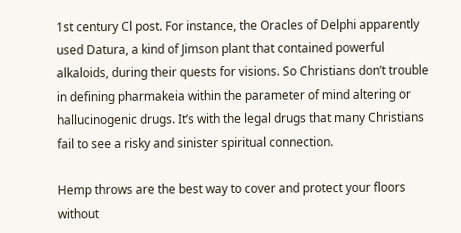1st century Cl post. For instance, the Oracles of Delphi apparently used Datura, a kind of Jimson plant that contained powerful alkaloids, during their quests for visions. So Christians don’t trouble in defining pharmakeia within the parameter of mind altering or hallucinogenic drugs. It’s with the legal drugs that many Christians fail to see a risky and sinister spiritual connection.

Hemp throws are the best way to cover and protect your floors without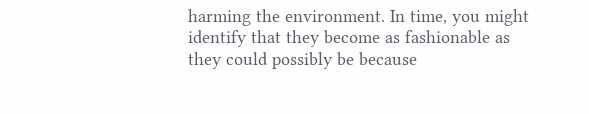harming the environment. In time, you might identify that they become as fashionable as they could possibly be because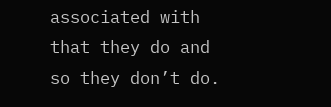associated with that they do and so they don’t do.